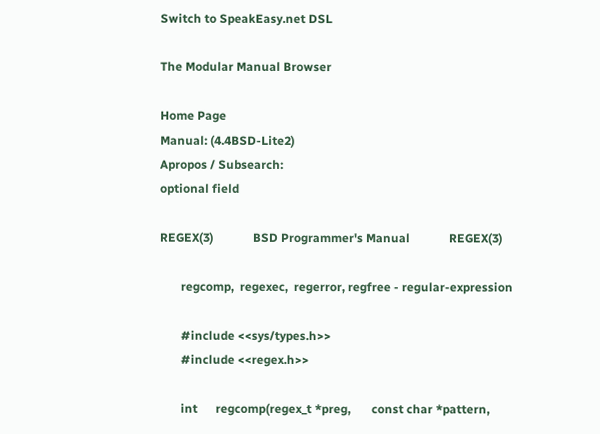Switch to SpeakEasy.net DSL

The Modular Manual Browser

Home Page
Manual: (4.4BSD-Lite2)
Apropos / Subsearch:
optional field

REGEX(3)             BSD Programmer's Manual             REGEX(3)

       regcomp,  regexec,  regerror, regfree - regular-expression

       #include <<sys/types.h>>
       #include <<regex.h>>

       int      regcomp(regex_t *preg,       const char *pattern,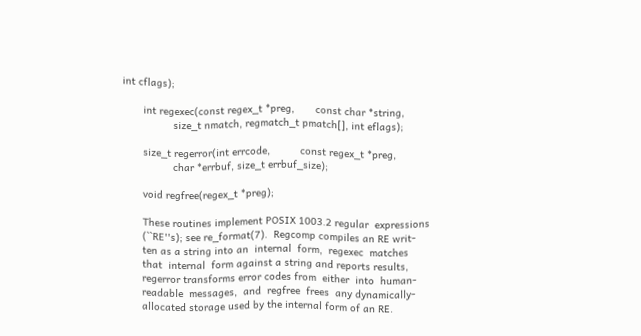int cflags);

       int regexec(const regex_t *preg,       const char *string,
                 size_t nmatch, regmatch_t pmatch[], int eflags);

       size_t regerror(int errcode,          const regex_t *preg,
                 char *errbuf, size_t errbuf_size);

       void regfree(regex_t *preg);

       These routines implement POSIX 1003.2 regular  expressions
       (``RE''s); see re_format(7).  Regcomp compiles an RE writ-
       ten as a string into an  internal  form,  regexec  matches
       that  internal  form against a string and reports results,
       regerror transforms error codes from  either  into  human-
       readable  messages,  and  regfree  frees  any dynamically-
       allocated storage used by the internal form of an RE.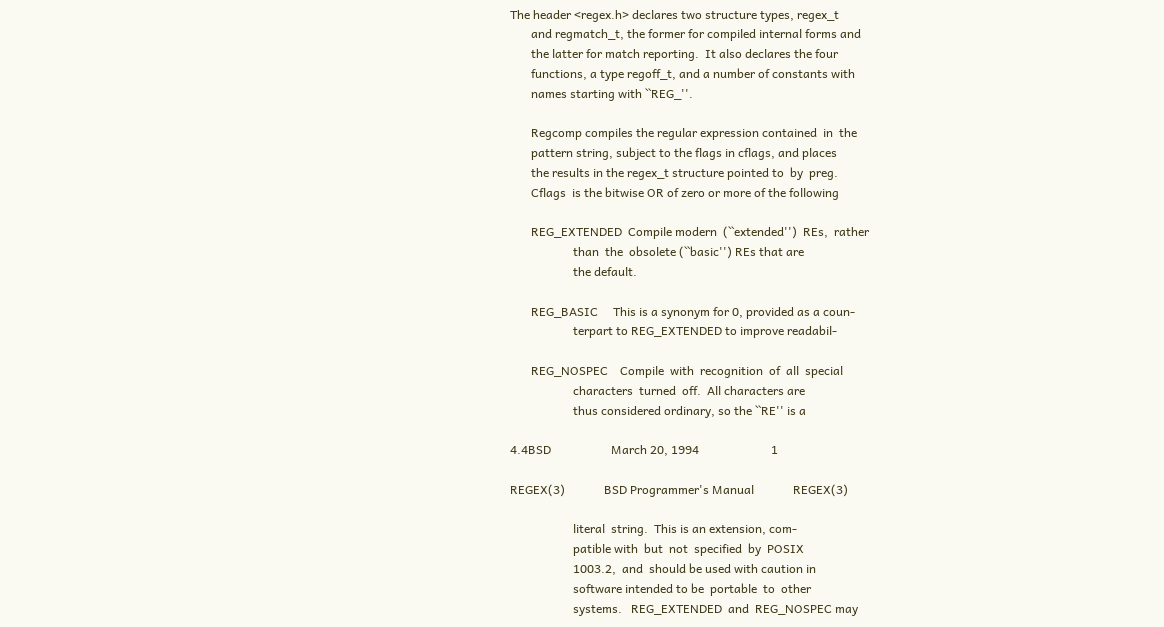The header <regex.h> declares two structure types, regex_t
       and regmatch_t, the former for compiled internal forms and
       the latter for match reporting.  It also declares the four
       functions, a type regoff_t, and a number of constants with
       names starting with ``REG_''.

       Regcomp compiles the regular expression contained  in  the
       pattern string, subject to the flags in cflags, and places
       the results in the regex_t structure pointed to  by  preg.
       Cflags  is the bitwise OR of zero or more of the following

       REG_EXTENDED  Compile modern  (``extended'')  REs,  rather
                     than  the  obsolete (``basic'') REs that are
                     the default.

       REG_BASIC     This is a synonym for 0, provided as a coun-
                     terpart to REG_EXTENDED to improve readabil-

       REG_NOSPEC    Compile  with  recognition  of  all  special
                     characters  turned  off.  All characters are
                     thus considered ordinary, so the ``RE'' is a

4.4BSD                    March 20, 1994                        1

REGEX(3)             BSD Programmer's Manual             REGEX(3)

                     literal  string.  This is an extension, com-
                     patible with  but  not  specified  by  POSIX
                     1003.2,  and  should be used with caution in
                     software intended to be  portable  to  other
                     systems.   REG_EXTENDED  and  REG_NOSPEC may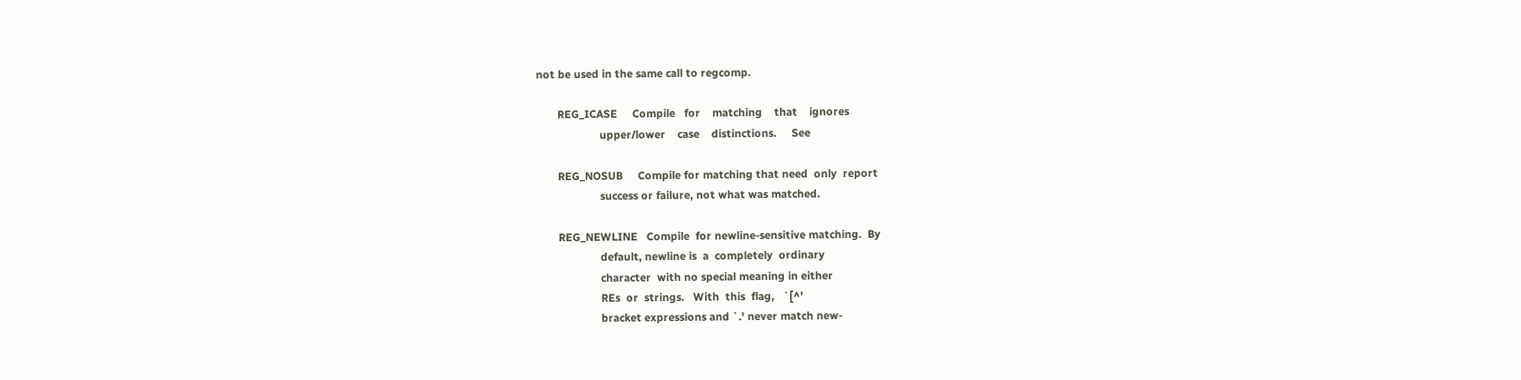not be used in the same call to regcomp.

       REG_ICASE     Compile   for    matching    that    ignores
                     upper/lower    case    distinctions.     See

       REG_NOSUB     Compile for matching that need  only  report
                     success or failure, not what was matched.

       REG_NEWLINE   Compile  for newline-sensitive matching.  By
                     default, newline is  a  completely  ordinary
                     character  with no special meaning in either
                     REs  or  strings.   With  this  flag,   `[^'
                     bracket expressions and `.' never match new-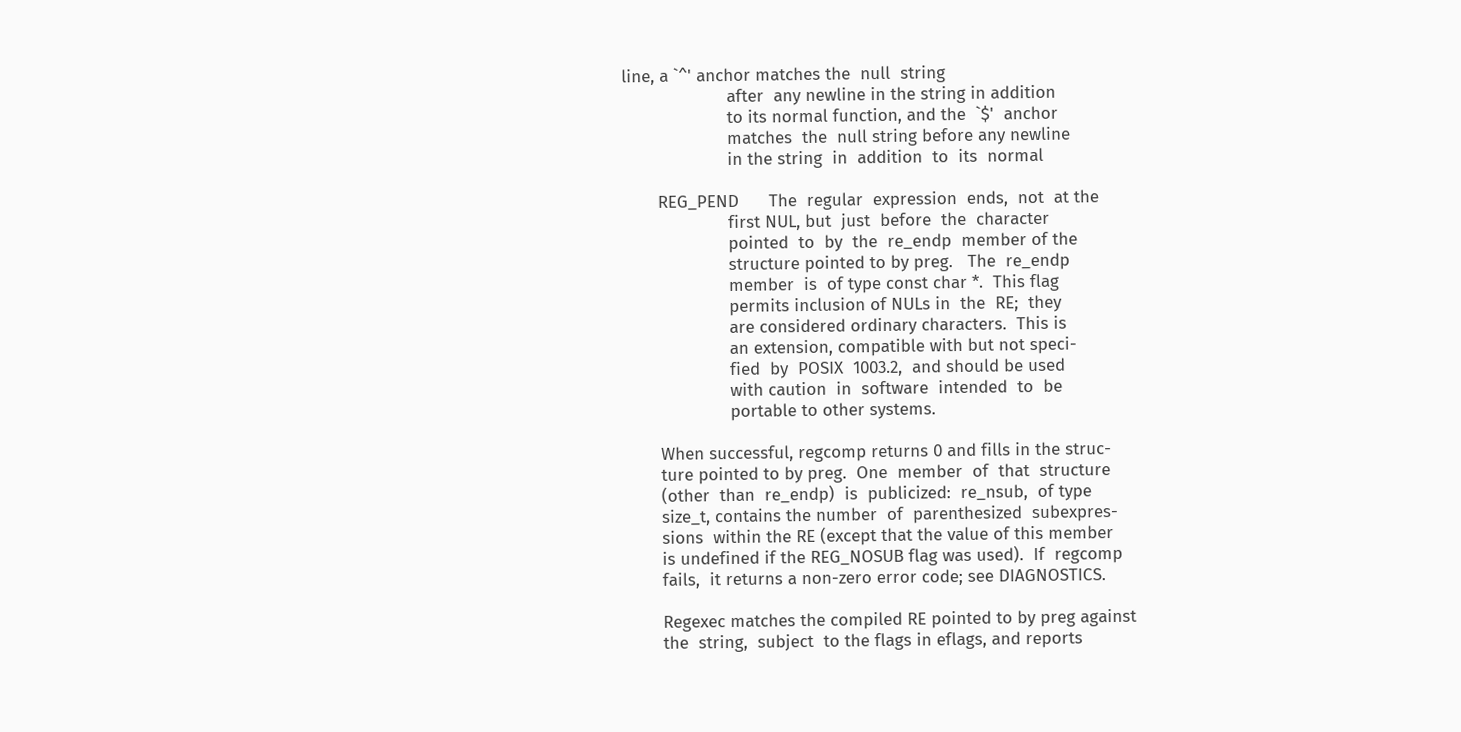line, a `^' anchor matches the  null  string
                     after  any newline in the string in addition
                     to its normal function, and the  `$'  anchor
                     matches  the  null string before any newline
                     in the string  in  addition  to  its  normal

       REG_PEND      The  regular  expression  ends,  not  at the
                     first NUL, but  just  before  the  character
                     pointed  to  by  the  re_endp  member of the
                     structure pointed to by preg.   The  re_endp
                     member  is  of type const char *.  This flag
                     permits inclusion of NULs in  the  RE;  they
                     are considered ordinary characters.  This is
                     an extension, compatible with but not speci-
                     fied  by  POSIX  1003.2,  and should be used
                     with caution  in  software  intended  to  be
                     portable to other systems.

       When successful, regcomp returns 0 and fills in the struc-
       ture pointed to by preg.  One  member  of  that  structure
       (other  than  re_endp)  is  publicized:  re_nsub,  of type
       size_t, contains the number  of  parenthesized  subexpres-
       sions  within the RE (except that the value of this member
       is undefined if the REG_NOSUB flag was used).  If  regcomp
       fails,  it returns a non-zero error code; see DIAGNOSTICS.

       Regexec matches the compiled RE pointed to by preg against
       the  string,  subject  to the flags in eflags, and reports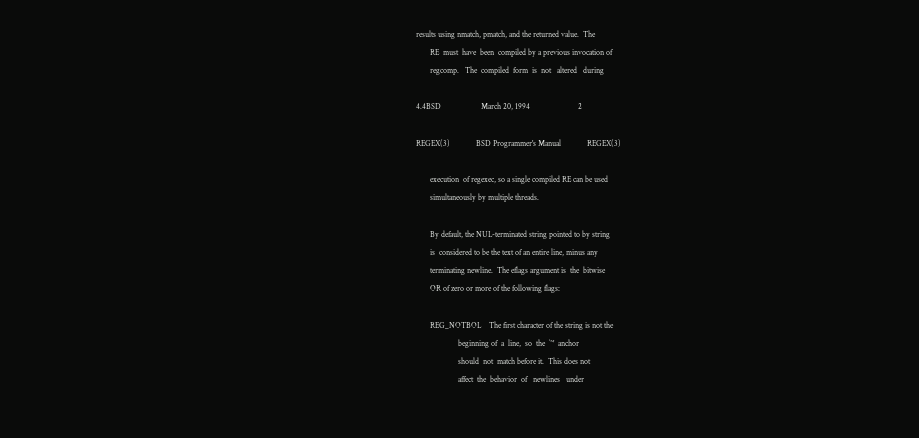results using nmatch, pmatch, and the returned value.  The
       RE  must  have  been  compiled by a previous invocation of
       regcomp.   The  compiled  form  is  not   altered   during

4.4BSD                    March 20, 1994                        2

REGEX(3)             BSD Programmer's Manual             REGEX(3)

       execution  of regexec, so a single compiled RE can be used
       simultaneously by multiple threads.

       By default, the NUL-terminated string pointed to by string
       is  considered to be the text of an entire line, minus any
       terminating newline.  The eflags argument is  the  bitwise
       OR of zero or more of the following flags:

       REG_NOTBOL    The first character of the string is not the
                     beginning of  a  line,  so  the  `^'  anchor
                     should  not  match before it.  This does not
                     affect  the  behavior  of   newlines   under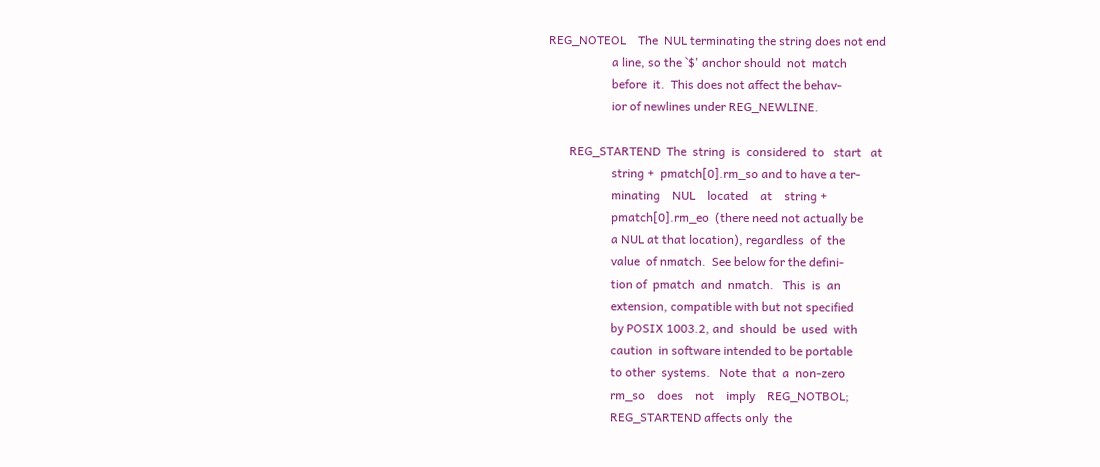REG_NOTEOL    The  NUL terminating the string does not end
                     a line, so the `$' anchor should  not  match
                     before  it.  This does not affect the behav-
                     ior of newlines under REG_NEWLINE.

       REG_STARTEND  The  string  is  considered  to   start   at
                     string +  pmatch[0].rm_so and to have a ter-
                     minating    NUL    located    at    string +
                     pmatch[0].rm_eo  (there need not actually be
                     a NUL at that location), regardless  of  the
                     value  of nmatch.  See below for the defini-
                     tion of  pmatch  and  nmatch.   This  is  an
                     extension, compatible with but not specified
                     by POSIX 1003.2, and  should  be  used  with
                     caution  in software intended to be portable
                     to other  systems.   Note  that  a  non-zero
                     rm_so    does    not    imply    REG_NOTBOL;
                     REG_STARTEND affects only  the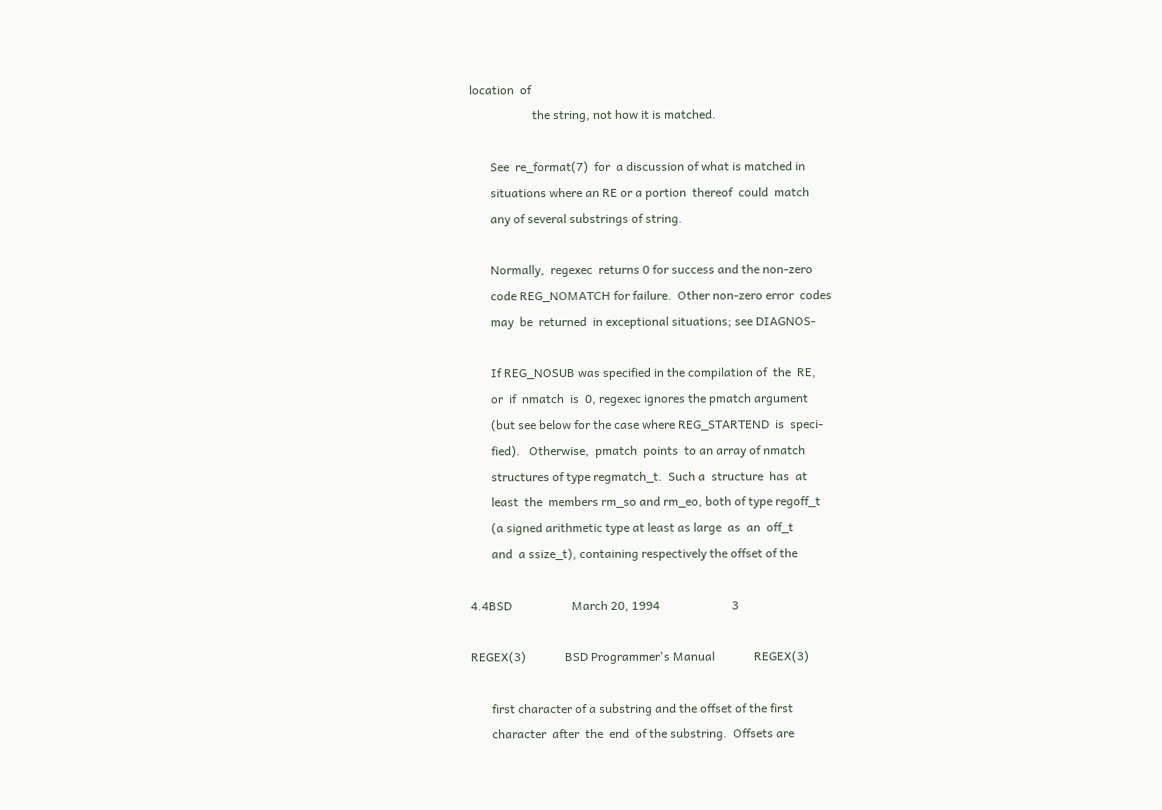location  of
                     the string, not how it is matched.

       See  re_format(7)  for  a discussion of what is matched in
       situations where an RE or a portion  thereof  could  match
       any of several substrings of string.

       Normally,  regexec  returns 0 for success and the non-zero
       code REG_NOMATCH for failure.  Other non-zero error  codes
       may  be  returned  in exceptional situations; see DIAGNOS-

       If REG_NOSUB was specified in the compilation of  the  RE,
       or  if  nmatch  is  0, regexec ignores the pmatch argument
       (but see below for the case where REG_STARTEND  is  speci-
       fied).   Otherwise,  pmatch  points  to an array of nmatch
       structures of type regmatch_t.  Such a  structure  has  at
       least  the  members rm_so and rm_eo, both of type regoff_t
       (a signed arithmetic type at least as large  as  an  off_t
       and  a ssize_t), containing respectively the offset of the

4.4BSD                    March 20, 1994                        3

REGEX(3)             BSD Programmer's Manual             REGEX(3)

       first character of a substring and the offset of the first
       character  after  the  end  of the substring.  Offsets are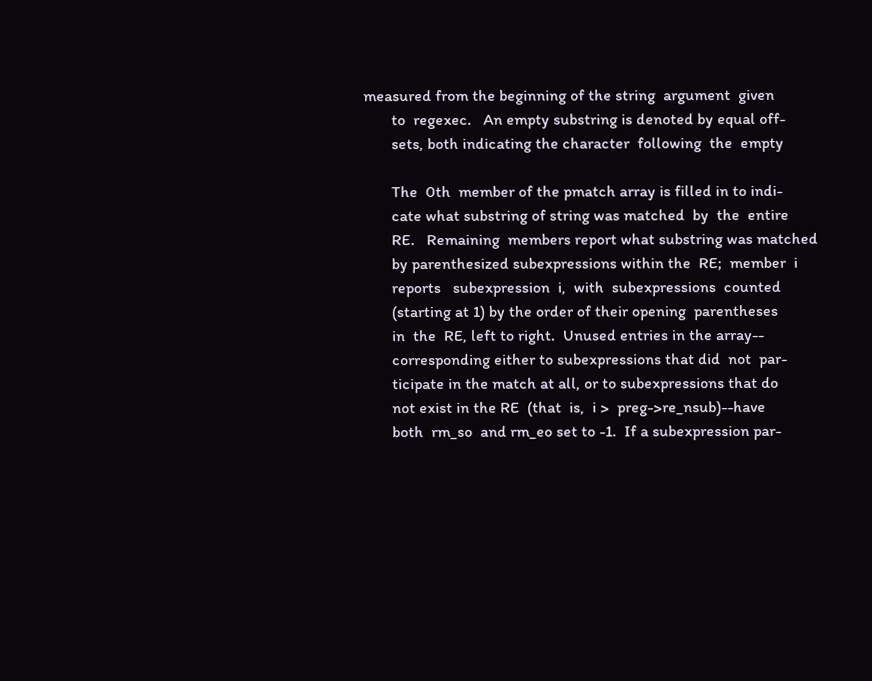measured from the beginning of the string  argument  given
       to  regexec.   An empty substring is denoted by equal off-
       sets, both indicating the character  following  the  empty

       The  0th  member of the pmatch array is filled in to indi-
       cate what substring of string was matched  by  the  entire
       RE.   Remaining  members report what substring was matched
       by parenthesized subexpressions within the  RE;  member  i
       reports   subexpression  i,  with  subexpressions  counted
       (starting at 1) by the order of their opening  parentheses
       in  the  RE, left to right.  Unused entries in the array--
       corresponding either to subexpressions that did  not  par-
       ticipate in the match at all, or to subexpressions that do
       not exist in the RE  (that  is,  i >  preg->re_nsub)--have
       both  rm_so  and rm_eo set to -1.  If a subexpression par-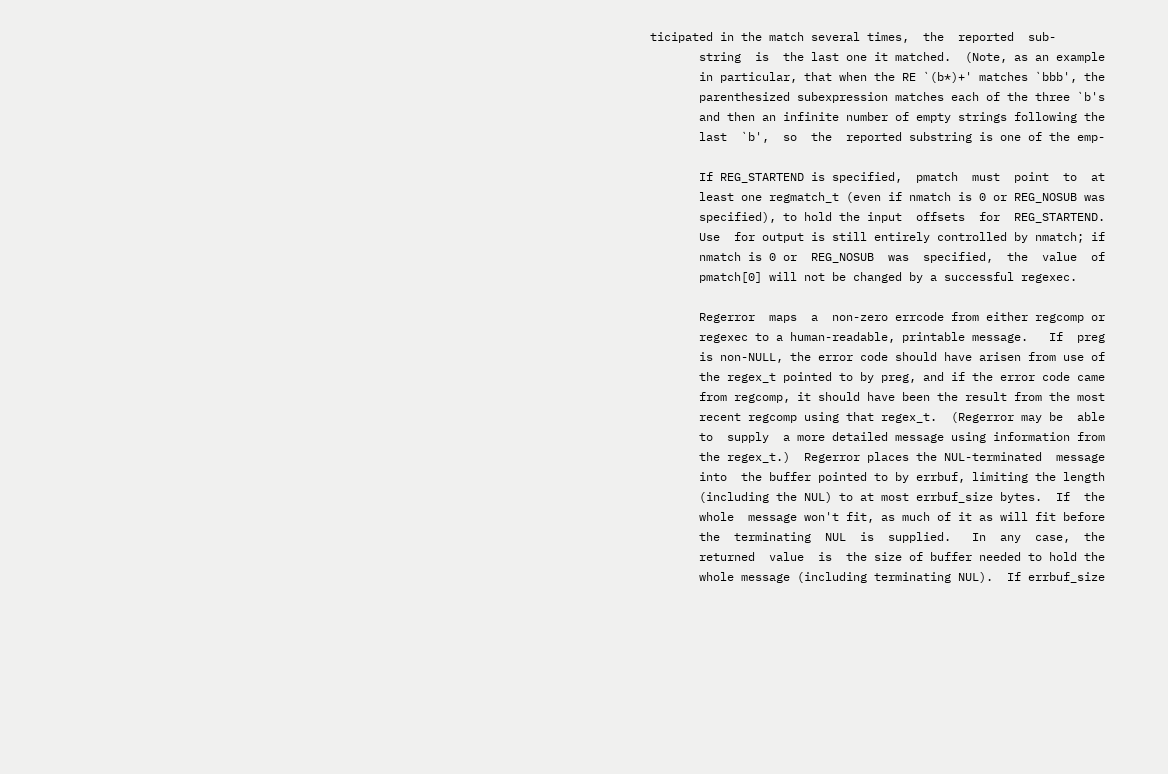ticipated in the match several times,  the  reported  sub-
       string  is  the last one it matched.  (Note, as an example
       in particular, that when the RE `(b*)+' matches `bbb', the
       parenthesized subexpression matches each of the three `b's
       and then an infinite number of empty strings following the
       last  `b',  so  the  reported substring is one of the emp-

       If REG_STARTEND is specified,  pmatch  must  point  to  at
       least one regmatch_t (even if nmatch is 0 or REG_NOSUB was
       specified), to hold the input  offsets  for  REG_STARTEND.
       Use  for output is still entirely controlled by nmatch; if
       nmatch is 0 or  REG_NOSUB  was  specified,  the  value  of
       pmatch[0] will not be changed by a successful regexec.

       Regerror  maps  a  non-zero errcode from either regcomp or
       regexec to a human-readable, printable message.   If  preg
       is non-NULL, the error code should have arisen from use of
       the regex_t pointed to by preg, and if the error code came
       from regcomp, it should have been the result from the most
       recent regcomp using that regex_t.  (Regerror may be  able
       to  supply  a more detailed message using information from
       the regex_t.)  Regerror places the NUL-terminated  message
       into  the buffer pointed to by errbuf, limiting the length
       (including the NUL) to at most errbuf_size bytes.  If  the
       whole  message won't fit, as much of it as will fit before
       the  terminating  NUL  is  supplied.   In  any  case,  the
       returned  value  is  the size of buffer needed to hold the
       whole message (including terminating NUL).  If errbuf_size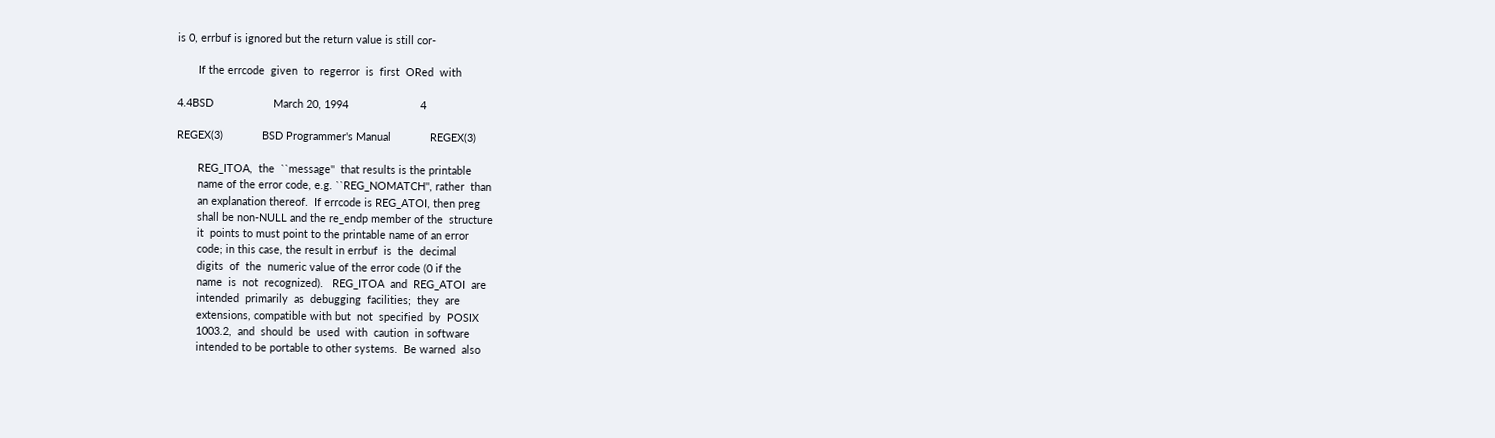is 0, errbuf is ignored but the return value is still cor-

       If the errcode  given  to  regerror  is  first  ORed  with

4.4BSD                    March 20, 1994                        4

REGEX(3)             BSD Programmer's Manual             REGEX(3)

       REG_ITOA,  the  ``message''  that results is the printable
       name of the error code, e.g. ``REG_NOMATCH'', rather  than
       an explanation thereof.  If errcode is REG_ATOI, then preg
       shall be non-NULL and the re_endp member of the  structure
       it  points to must point to the printable name of an error
       code; in this case, the result in errbuf  is  the  decimal
       digits  of  the  numeric value of the error code (0 if the
       name  is  not  recognized).   REG_ITOA  and  REG_ATOI  are
       intended  primarily  as  debugging  facilities;  they  are
       extensions, compatible with but  not  specified  by  POSIX
       1003.2,  and  should  be  used  with  caution  in software
       intended to be portable to other systems.  Be warned  also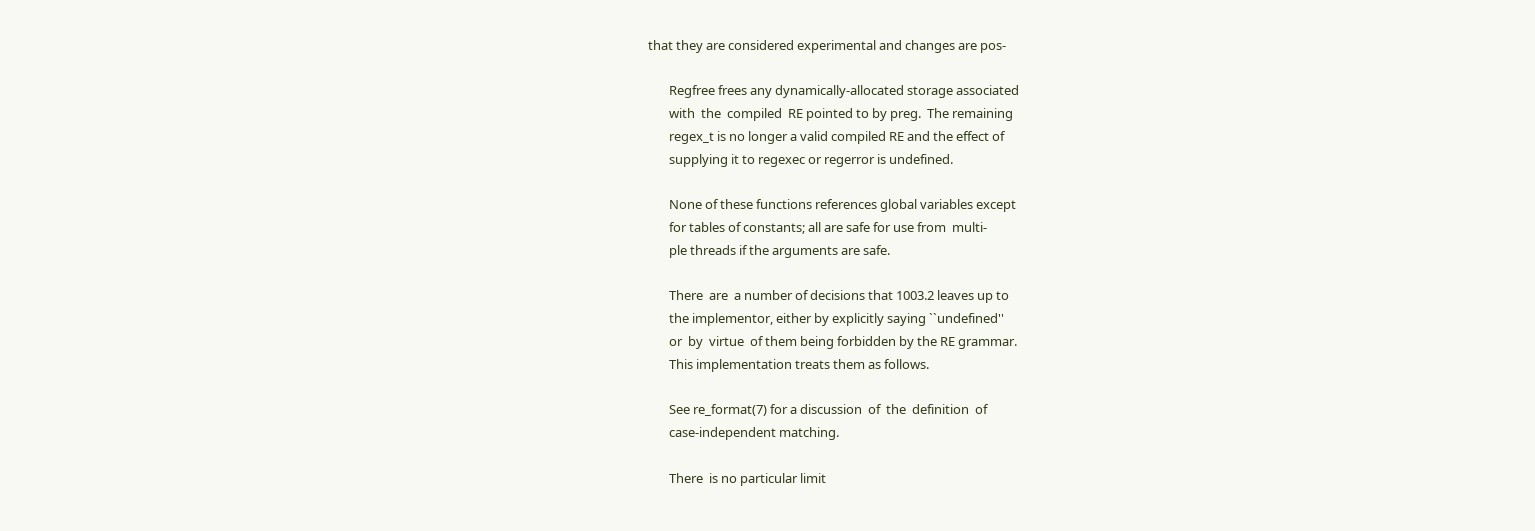that they are considered experimental and changes are pos-

       Regfree frees any dynamically-allocated storage associated
       with  the  compiled  RE pointed to by preg.  The remaining
       regex_t is no longer a valid compiled RE and the effect of
       supplying it to regexec or regerror is undefined.

       None of these functions references global variables except
       for tables of constants; all are safe for use from  multi-
       ple threads if the arguments are safe.

       There  are  a number of decisions that 1003.2 leaves up to
       the implementor, either by explicitly saying ``undefined''
       or  by  virtue  of them being forbidden by the RE grammar.
       This implementation treats them as follows.

       See re_format(7) for a discussion  of  the  definition  of
       case-independent matching.

       There  is no particular limit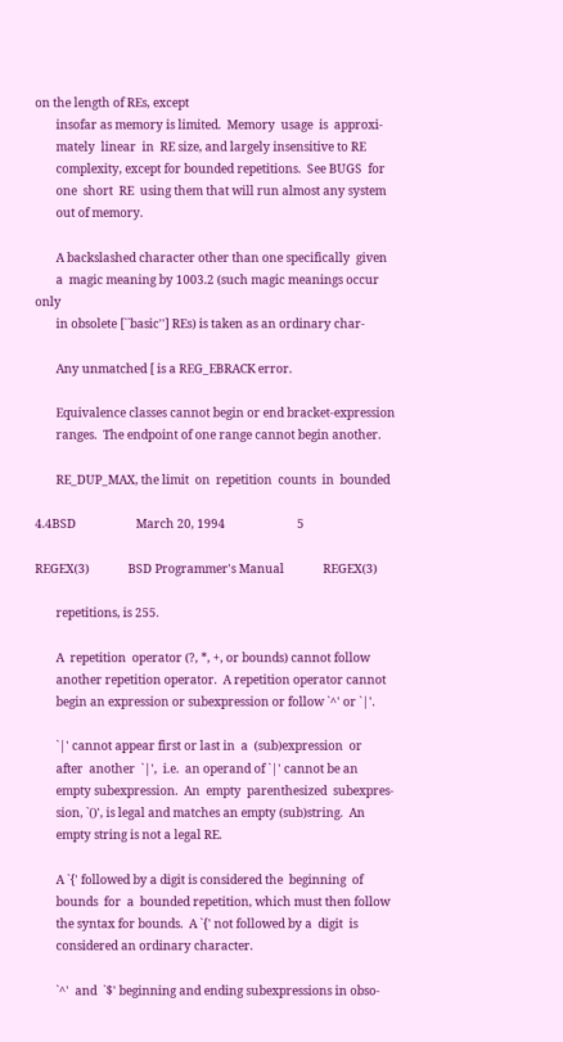on the length of REs, except
       insofar as memory is limited.  Memory  usage  is  approxi-
       mately  linear  in  RE size, and largely insensitive to RE
       complexity, except for bounded repetitions.  See BUGS  for
       one  short  RE  using them that will run almost any system
       out of memory.

       A backslashed character other than one specifically  given
       a  magic meaning by 1003.2 (such magic meanings occur only
       in obsolete [``basic''] REs) is taken as an ordinary char-

       Any unmatched [ is a REG_EBRACK error.

       Equivalence classes cannot begin or end bracket-expression
       ranges.  The endpoint of one range cannot begin another.

       RE_DUP_MAX, the limit  on  repetition  counts  in  bounded

4.4BSD                    March 20, 1994                        5

REGEX(3)             BSD Programmer's Manual             REGEX(3)

       repetitions, is 255.

       A  repetition  operator (?, *, +, or bounds) cannot follow
       another repetition operator.  A repetition operator cannot
       begin an expression or subexpression or follow `^' or `|'.

       `|' cannot appear first or last in  a  (sub)expression  or
       after  another  `|',  i.e.  an operand of `|' cannot be an
       empty subexpression.  An  empty  parenthesized  subexpres-
       sion, `()', is legal and matches an empty (sub)string.  An
       empty string is not a legal RE.

       A `{' followed by a digit is considered the  beginning  of
       bounds  for  a  bounded repetition, which must then follow
       the syntax for bounds.  A `{' not followed by a  digit  is
       considered an ordinary character.

       `^'  and  `$' beginning and ending subexpressions in obso-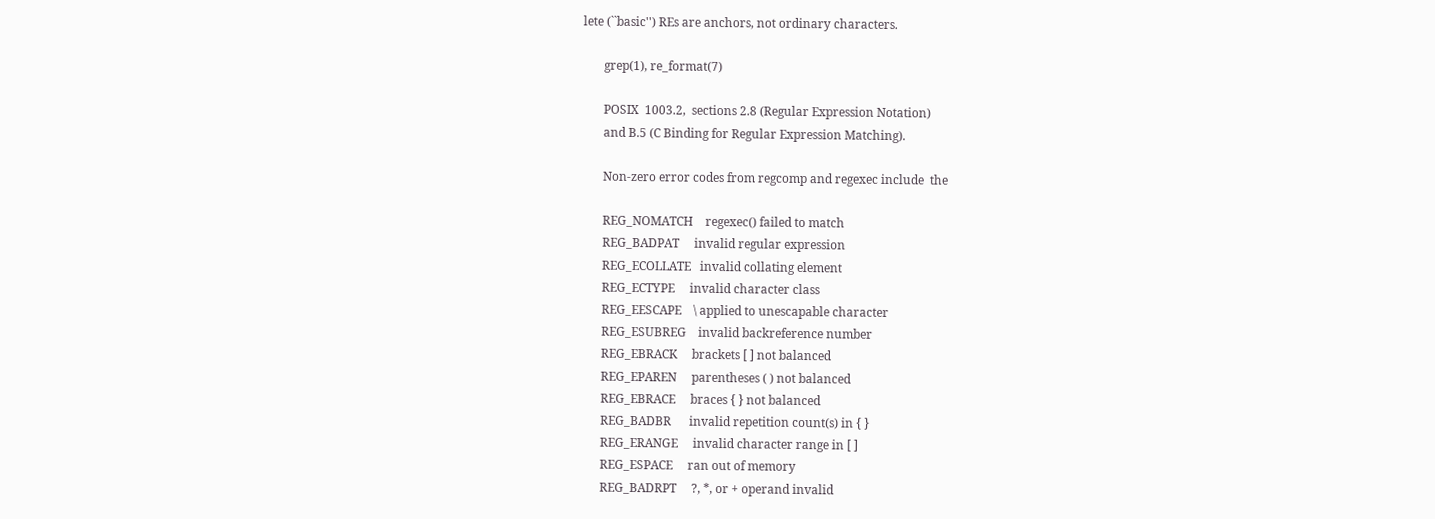lete (``basic'') REs are anchors, not ordinary characters.

       grep(1), re_format(7)

       POSIX  1003.2,  sections 2.8 (Regular Expression Notation)
       and B.5 (C Binding for Regular Expression Matching).

       Non-zero error codes from regcomp and regexec include  the

       REG_NOMATCH    regexec() failed to match
       REG_BADPAT     invalid regular expression
       REG_ECOLLATE   invalid collating element
       REG_ECTYPE     invalid character class
       REG_EESCAPE    \ applied to unescapable character
       REG_ESUBREG    invalid backreference number
       REG_EBRACK     brackets [ ] not balanced
       REG_EPAREN     parentheses ( ) not balanced
       REG_EBRACE     braces { } not balanced
       REG_BADBR      invalid repetition count(s) in { }
       REG_ERANGE     invalid character range in [ ]
       REG_ESPACE     ran out of memory
       REG_BADRPT     ?, *, or + operand invalid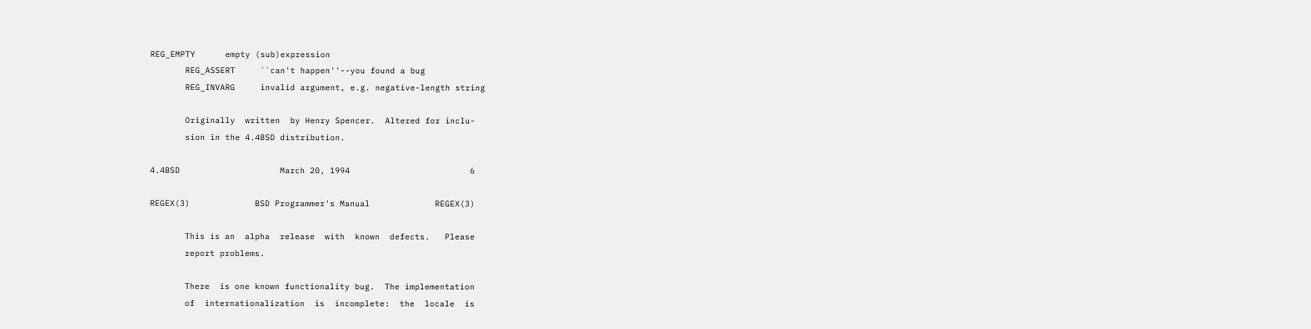REG_EMPTY      empty (sub)expression
       REG_ASSERT     ``can't happen''--you found a bug
       REG_INVARG     invalid argument, e.g. negative-length string

       Originally  written  by Henry Spencer.  Altered for inclu-
       sion in the 4.4BSD distribution.

4.4BSD                    March 20, 1994                        6

REGEX(3)             BSD Programmer's Manual             REGEX(3)

       This is an  alpha  release  with  known  defects.   Please
       report problems.

       There  is one known functionality bug.  The implementation
       of  internationalization  is  incomplete:  the  locale  is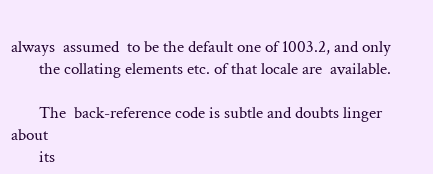always  assumed  to be the default one of 1003.2, and only
       the collating elements etc. of that locale are  available.

       The  back-reference code is subtle and doubts linger about
       its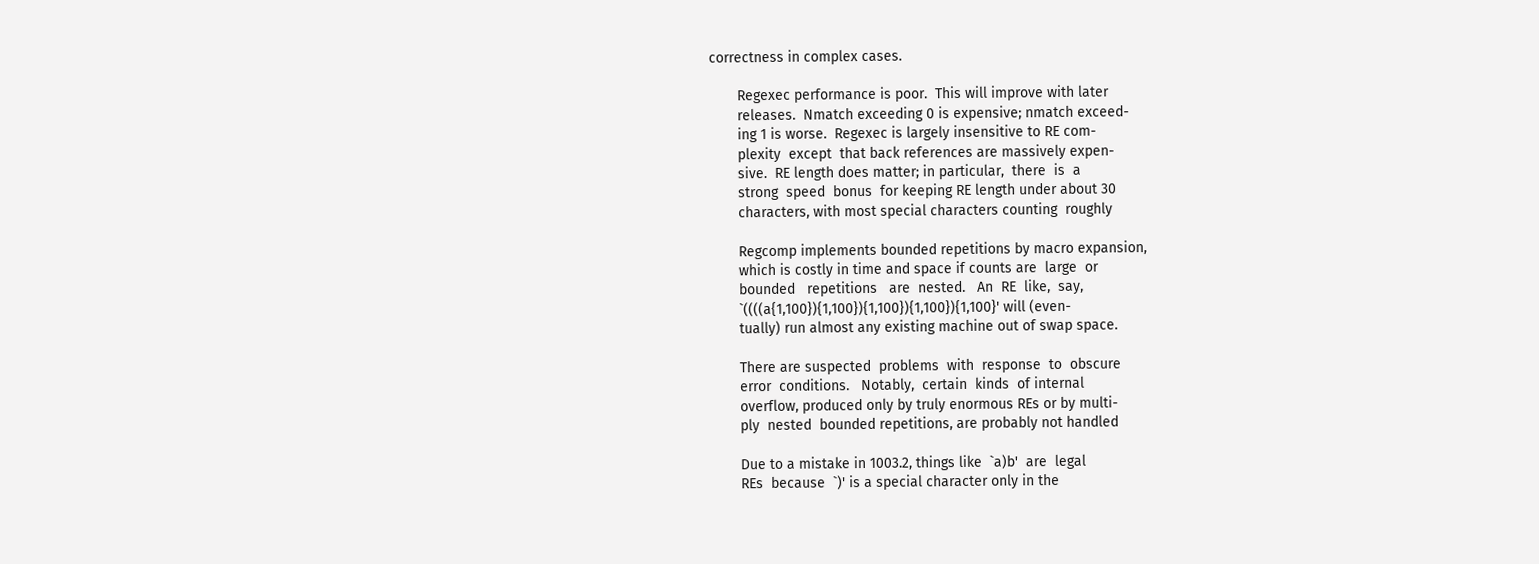correctness in complex cases.

       Regexec performance is poor.  This will improve with later
       releases.  Nmatch exceeding 0 is expensive; nmatch exceed-
       ing 1 is worse.  Regexec is largely insensitive to RE com-
       plexity  except  that back references are massively expen-
       sive.  RE length does matter; in particular,  there  is  a
       strong  speed  bonus  for keeping RE length under about 30
       characters, with most special characters counting  roughly

       Regcomp implements bounded repetitions by macro expansion,
       which is costly in time and space if counts are  large  or
       bounded   repetitions   are  nested.   An  RE  like,  say,
       `((((a{1,100}){1,100}){1,100}){1,100}){1,100}' will (even-
       tually) run almost any existing machine out of swap space.

       There are suspected  problems  with  response  to  obscure
       error  conditions.   Notably,  certain  kinds  of internal
       overflow, produced only by truly enormous REs or by multi-
       ply  nested  bounded repetitions, are probably not handled

       Due to a mistake in 1003.2, things like  `a)b'  are  legal
       REs  because  `)' is a special character only in the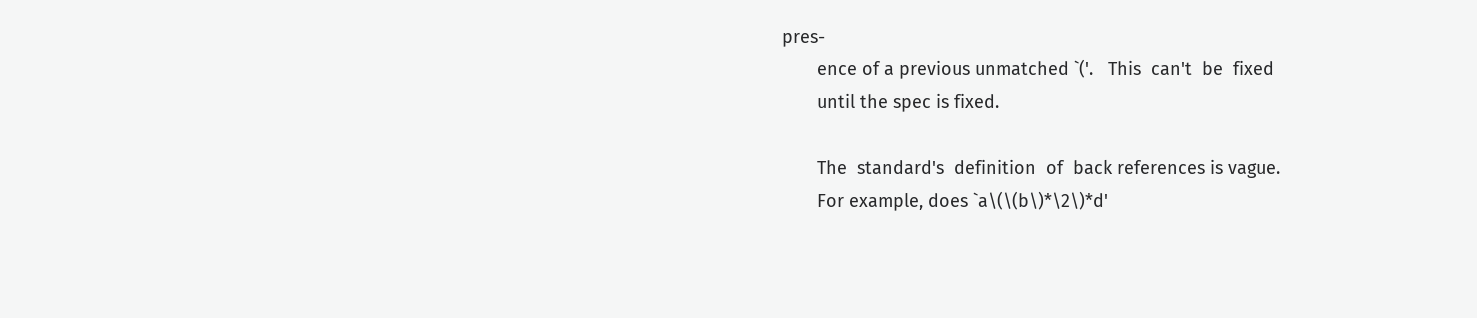pres-
       ence of a previous unmatched `('.   This  can't  be  fixed
       until the spec is fixed.

       The  standard's  definition  of  back references is vague.
       For example, does `a\(\(b\)*\2\)*d'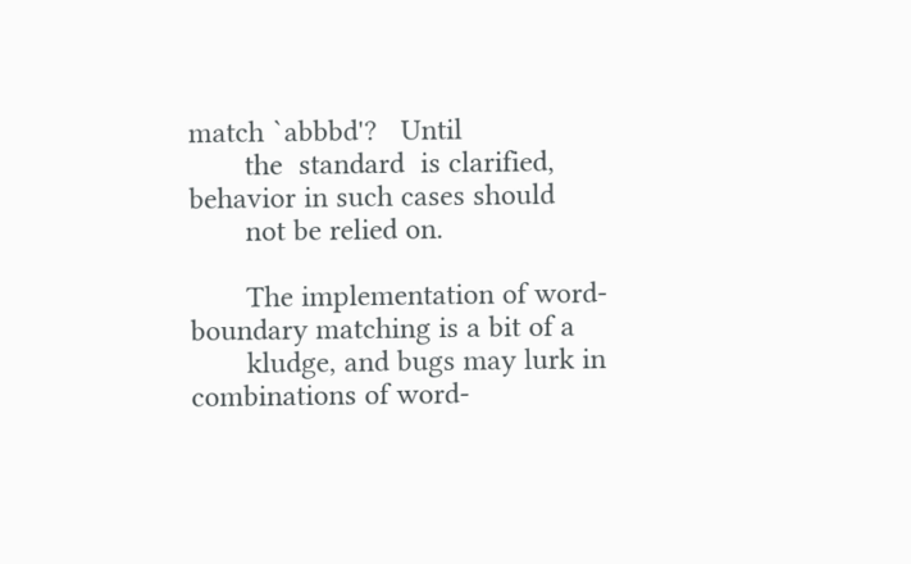match `abbbd'?   Until
       the  standard  is clarified, behavior in such cases should
       not be relied on.

       The implementation of word-boundary matching is a bit of a
       kludge, and bugs may lurk in combinations of word-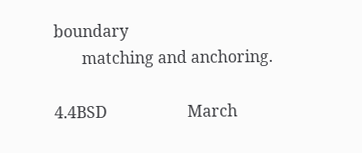boundary
       matching and anchoring.

4.4BSD                    March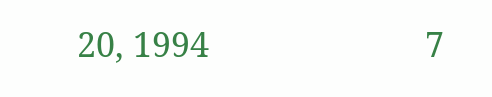20, 1994                        7